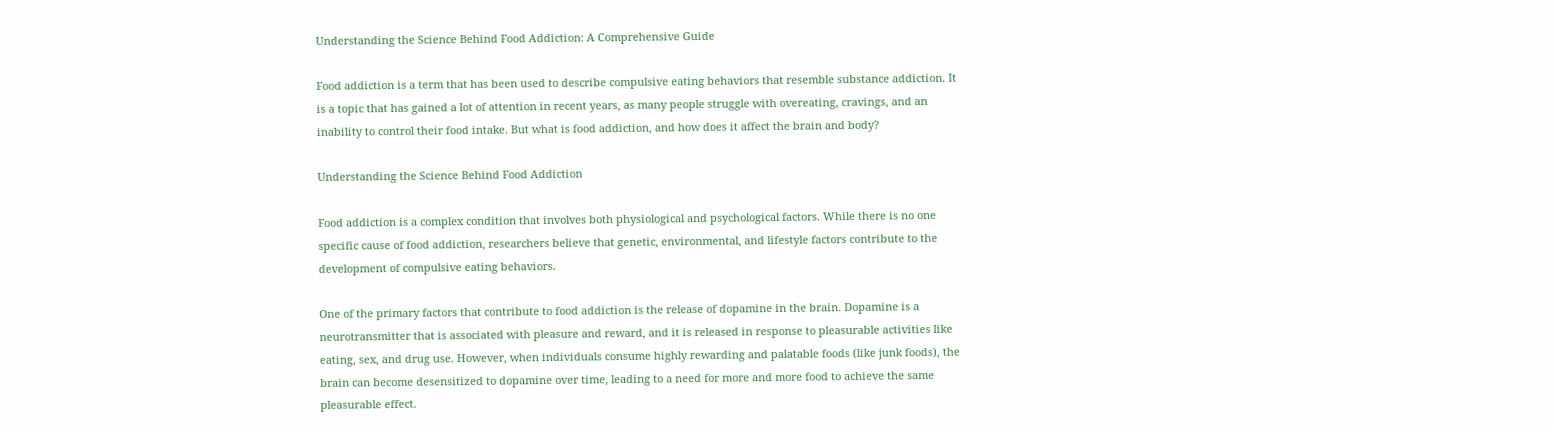Understanding the Science Behind Food Addiction: A Comprehensive Guide

Food addiction is a term that has been used to describe compulsive eating behaviors that resemble substance addiction. It is a topic that has gained a lot of attention in recent years, as many people struggle with overeating, cravings, and an inability to control their food intake. But what is food addiction, and how does it affect the brain and body?

Understanding the Science Behind Food Addiction

Food addiction is a complex condition that involves both physiological and psychological factors. While there is no one specific cause of food addiction, researchers believe that genetic, environmental, and lifestyle factors contribute to the development of compulsive eating behaviors.

One of the primary factors that contribute to food addiction is the release of dopamine in the brain. Dopamine is a neurotransmitter that is associated with pleasure and reward, and it is released in response to pleasurable activities like eating, sex, and drug use. However, when individuals consume highly rewarding and palatable foods (like junk foods), the brain can become desensitized to dopamine over time, leading to a need for more and more food to achieve the same pleasurable effect.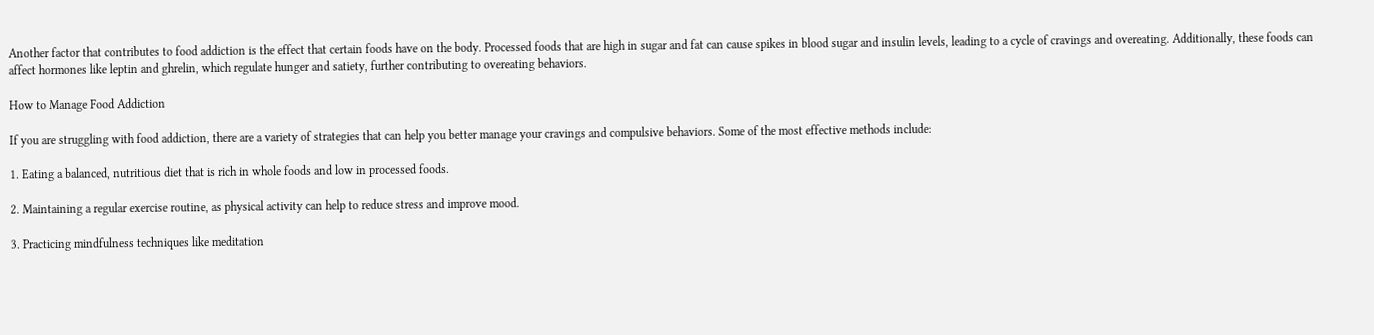Another factor that contributes to food addiction is the effect that certain foods have on the body. Processed foods that are high in sugar and fat can cause spikes in blood sugar and insulin levels, leading to a cycle of cravings and overeating. Additionally, these foods can affect hormones like leptin and ghrelin, which regulate hunger and satiety, further contributing to overeating behaviors.

How to Manage Food Addiction

If you are struggling with food addiction, there are a variety of strategies that can help you better manage your cravings and compulsive behaviors. Some of the most effective methods include:

1. Eating a balanced, nutritious diet that is rich in whole foods and low in processed foods.

2. Maintaining a regular exercise routine, as physical activity can help to reduce stress and improve mood.

3. Practicing mindfulness techniques like meditation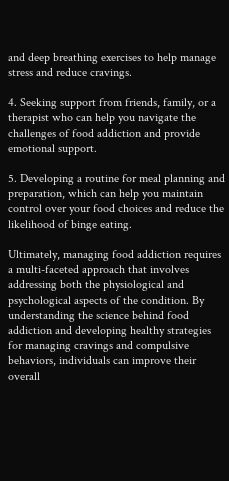and deep breathing exercises to help manage stress and reduce cravings.

4. Seeking support from friends, family, or a therapist who can help you navigate the challenges of food addiction and provide emotional support.

5. Developing a routine for meal planning and preparation, which can help you maintain control over your food choices and reduce the likelihood of binge eating.

Ultimately, managing food addiction requires a multi-faceted approach that involves addressing both the physiological and psychological aspects of the condition. By understanding the science behind food addiction and developing healthy strategies for managing cravings and compulsive behaviors, individuals can improve their overall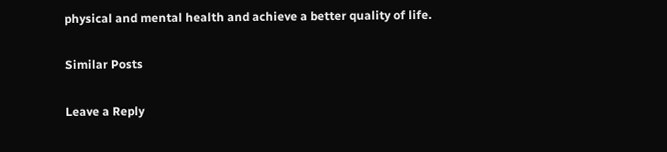physical and mental health and achieve a better quality of life.

Similar Posts

Leave a Reply